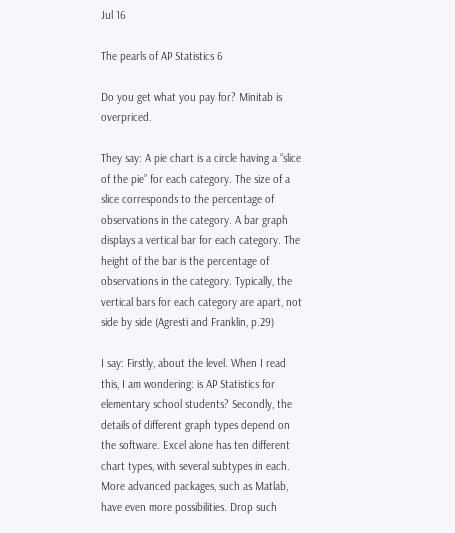Jul 16

The pearls of AP Statistics 6

Do you get what you pay for? Minitab is overpriced.

They say: A pie chart is a circle having a “slice of the pie” for each category. The size of a slice corresponds to the percentage of observations in the category. A bar graph displays a vertical bar for each category. The height of the bar is the percentage of observations in the category. Typically, the vertical bars for each category are apart, not side by side (Agresti and Franklin, p.29)

I say: Firstly, about the level. When I read this, I am wondering: is AP Statistics for elementary school students? Secondly, the details of different graph types depend on the software. Excel alone has ten different chart types, with several subtypes in each. More advanced packages, such as Matlab, have even more possibilities. Drop such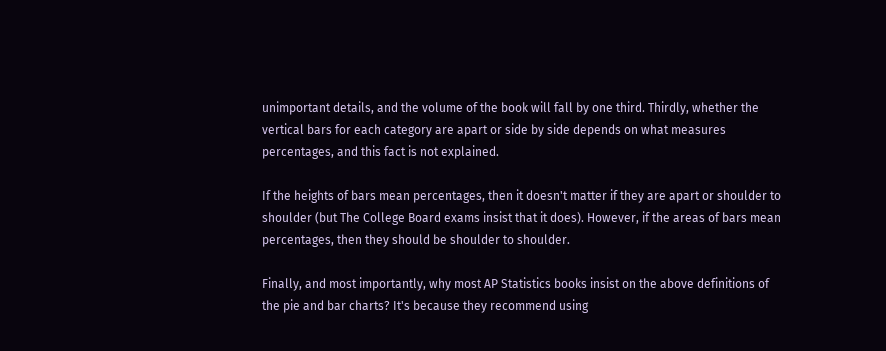unimportant details, and the volume of the book will fall by one third. Thirdly, whether the vertical bars for each category are apart or side by side depends on what measures percentages, and this fact is not explained.

If the heights of bars mean percentages, then it doesn't matter if they are apart or shoulder to shoulder (but The College Board exams insist that it does). However, if the areas of bars mean percentages, then they should be shoulder to shoulder.

Finally, and most importantly, why most AP Statistics books insist on the above definitions of the pie and bar charts? It's because they recommend using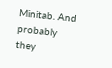Minitab. And probably they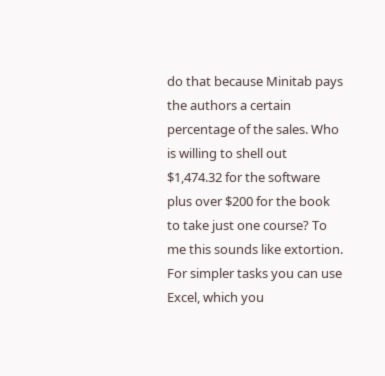do that because Minitab pays the authors a certain percentage of the sales. Who is willing to shell out  $1,474.32 for the software plus over $200 for the book to take just one course? To me this sounds like extortion. For simpler tasks you can use Excel, which you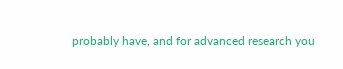probably have, and for advanced research you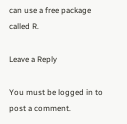can use a free package called R.

Leave a Reply

You must be logged in to post a comment.